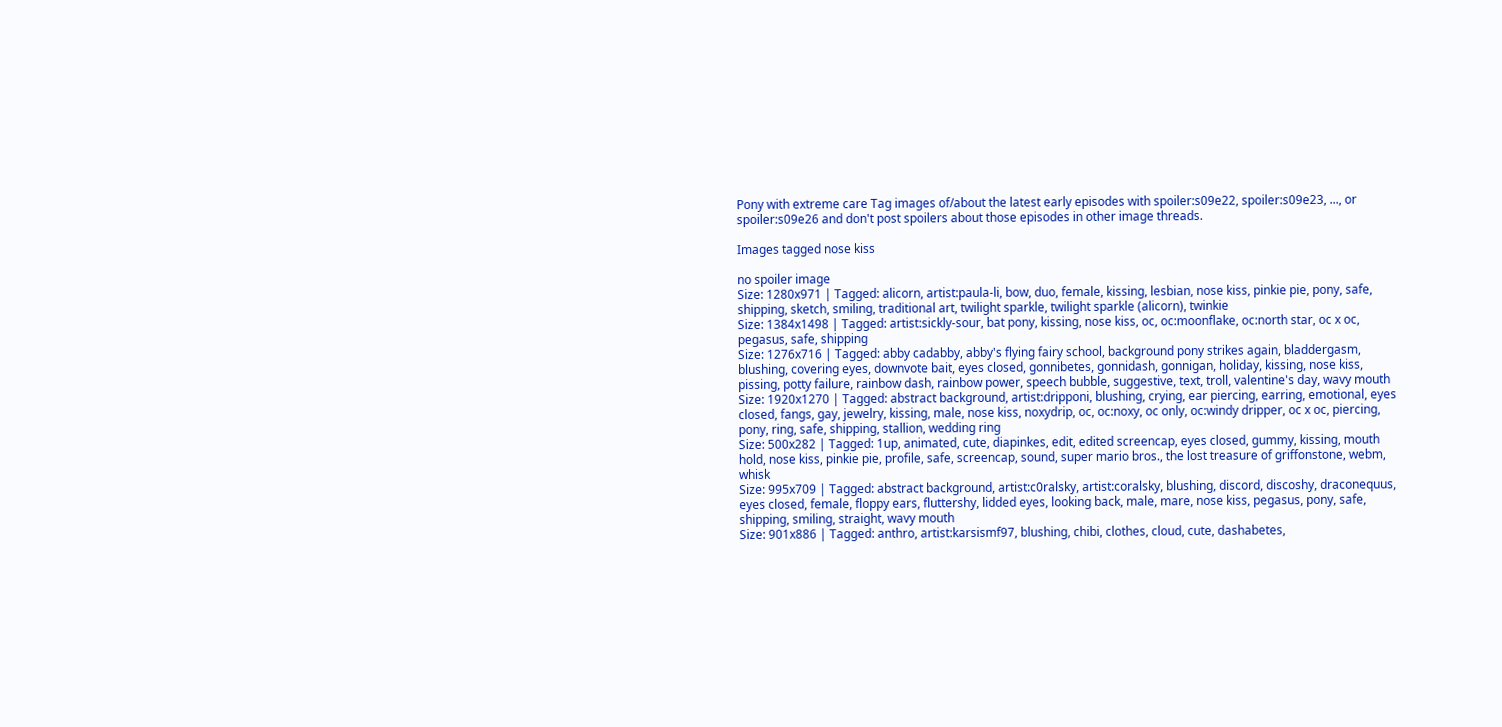Pony with extreme care Tag images of/about the latest early episodes with spoiler:s09e22, spoiler:s09e23, ..., or spoiler:s09e26 and don't post spoilers about those episodes in other image threads.

Images tagged nose kiss

no spoiler image
Size: 1280x971 | Tagged: alicorn, artist:paula-li, bow, duo, female, kissing, lesbian, nose kiss, pinkie pie, pony, safe, shipping, sketch, smiling, traditional art, twilight sparkle, twilight sparkle (alicorn), twinkie
Size: 1384x1498 | Tagged: artist:sickly-sour, bat pony, kissing, nose kiss, oc, oc:moonflake, oc:north star, oc x oc, pegasus, safe, shipping
Size: 1276x716 | Tagged: abby cadabby, abby's flying fairy school, background pony strikes again, bladdergasm, blushing, covering eyes, downvote bait, eyes closed, gonnibetes, gonnidash, gonnigan, holiday, kissing, nose kiss, pissing, potty failure, rainbow dash, rainbow power, speech bubble, suggestive, text, troll, valentine's day, wavy mouth
Size: 1920x1270 | Tagged: abstract background, artist:dripponi, blushing, crying, ear piercing, earring, emotional, eyes closed, fangs, gay, jewelry, kissing, male, nose kiss, noxydrip, oc, oc:noxy, oc only, oc:windy dripper, oc x oc, piercing, pony, ring, safe, shipping, stallion, wedding ring
Size: 500x282 | Tagged: 1up, animated, cute, diapinkes, edit, edited screencap, eyes closed, gummy, kissing, mouth hold, nose kiss, pinkie pie, profile, safe, screencap, sound, super mario bros., the lost treasure of griffonstone, webm, whisk
Size: 995x709 | Tagged: abstract background, artist:c0ralsky, artist:coralsky, blushing, discord, discoshy, draconequus, eyes closed, female, floppy ears, fluttershy, lidded eyes, looking back, male, mare, nose kiss, pegasus, pony, safe, shipping, smiling, straight, wavy mouth
Size: 901x886 | Tagged: anthro, artist:karsismf97, blushing, chibi, clothes, cloud, cute, dashabetes,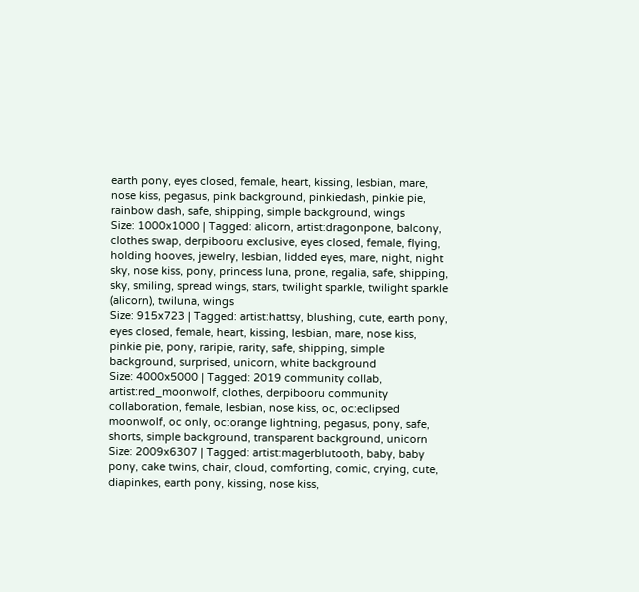earth pony, eyes closed, female, heart, kissing, lesbian, mare, nose kiss, pegasus, pink background, pinkiedash, pinkie pie, rainbow dash, safe, shipping, simple background, wings
Size: 1000x1000 | Tagged: alicorn, artist:dragonpone, balcony, clothes swap, derpibooru exclusive, eyes closed, female, flying, holding hooves, jewelry, lesbian, lidded eyes, mare, night, night sky, nose kiss, pony, princess luna, prone, regalia, safe, shipping, sky, smiling, spread wings, stars, twilight sparkle, twilight sparkle (alicorn), twiluna, wings
Size: 915x723 | Tagged: artist:hattsy, blushing, cute, earth pony, eyes closed, female, heart, kissing, lesbian, mare, nose kiss, pinkie pie, pony, raripie, rarity, safe, shipping, simple background, surprised, unicorn, white background
Size: 4000x5000 | Tagged: 2019 community collab, artist:red_moonwolf, clothes, derpibooru community collaboration, female, lesbian, nose kiss, oc, oc:eclipsed moonwolf, oc only, oc:orange lightning, pegasus, pony, safe, shorts, simple background, transparent background, unicorn
Size: 2009x6307 | Tagged: artist:magerblutooth, baby, baby pony, cake twins, chair, cloud, comforting, comic, crying, cute, diapinkes, earth pony, kissing, nose kiss,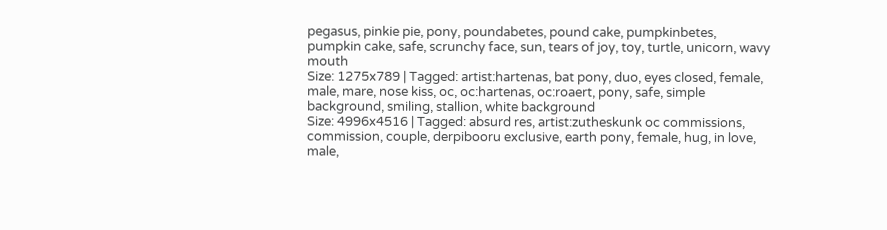pegasus, pinkie pie, pony, poundabetes, pound cake, pumpkinbetes, pumpkin cake, safe, scrunchy face, sun, tears of joy, toy, turtle, unicorn, wavy mouth
Size: 1275x789 | Tagged: artist:hartenas, bat pony, duo, eyes closed, female, male, mare, nose kiss, oc, oc:hartenas, oc:roaert, pony, safe, simple background, smiling, stallion, white background
Size: 4996x4516 | Tagged: absurd res, artist:zutheskunk oc commissions, commission, couple, derpibooru exclusive, earth pony, female, hug, in love, male,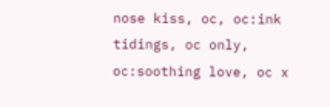nose kiss, oc, oc:ink tidings, oc only, oc:soothing love, oc x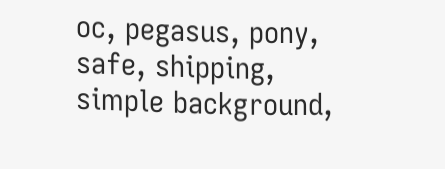oc, pegasus, pony, safe, shipping, simple background,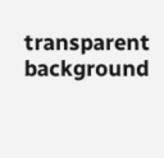transparent background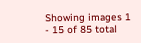Showing images 1 - 15 of 85 total